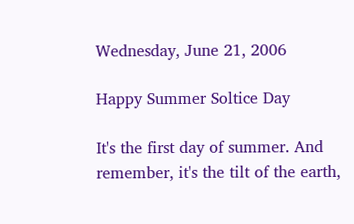Wednesday, June 21, 2006

Happy Summer Soltice Day

It's the first day of summer. And remember, it's the tilt of the earth,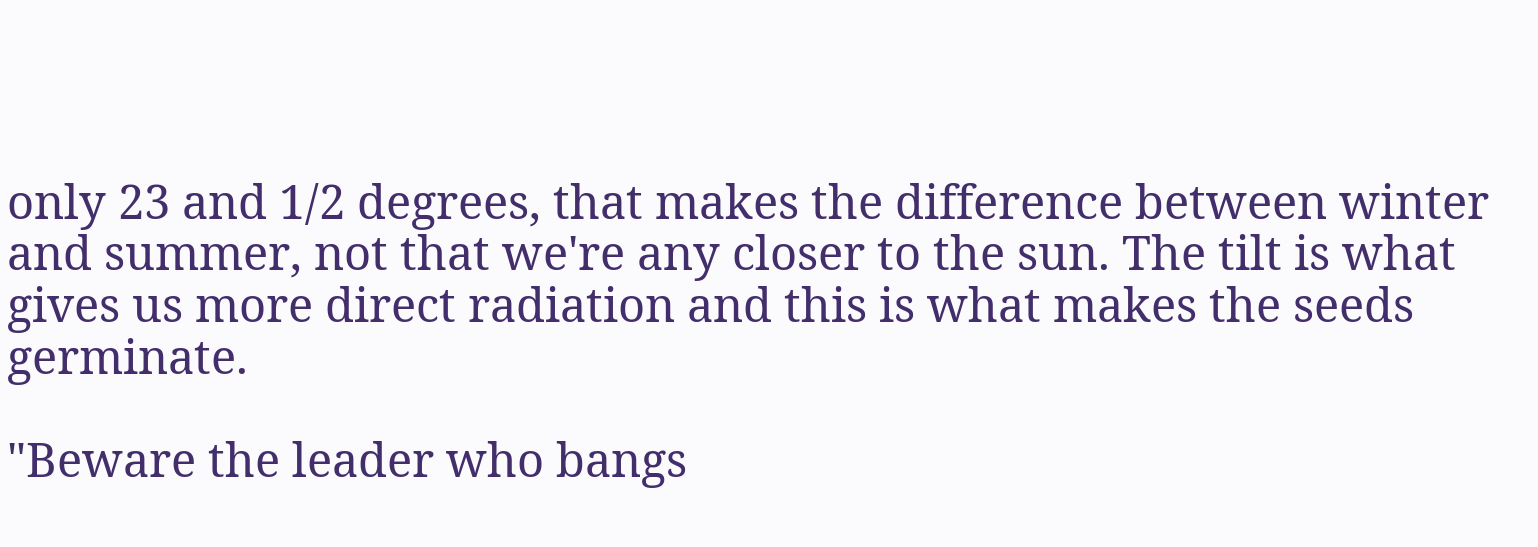only 23 and 1/2 degrees, that makes the difference between winter and summer, not that we're any closer to the sun. The tilt is what gives us more direct radiation and this is what makes the seeds germinate.

"Beware the leader who bangs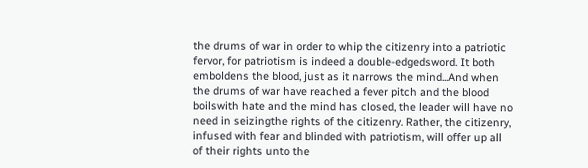the drums of war in order to whip the citizenry into a patriotic fervor, for patriotism is indeed a double-edgedsword. It both emboldens the blood, just as it narrows the mind...And when the drums of war have reached a fever pitch and the blood boilswith hate and the mind has closed, the leader will have no need in seizingthe rights of the citizenry. Rather, the citizenry, infused with fear and blinded with patriotism, will offer up all of their rights unto the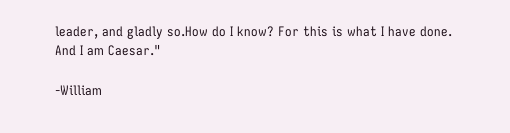leader, and gladly so.How do I know? For this is what I have done.
And I am Caesar."

-William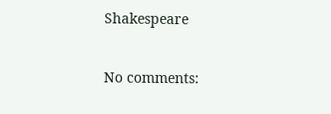Shakespeare

No comments: